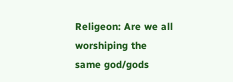Religeon: Are we all worshiping the same god/gods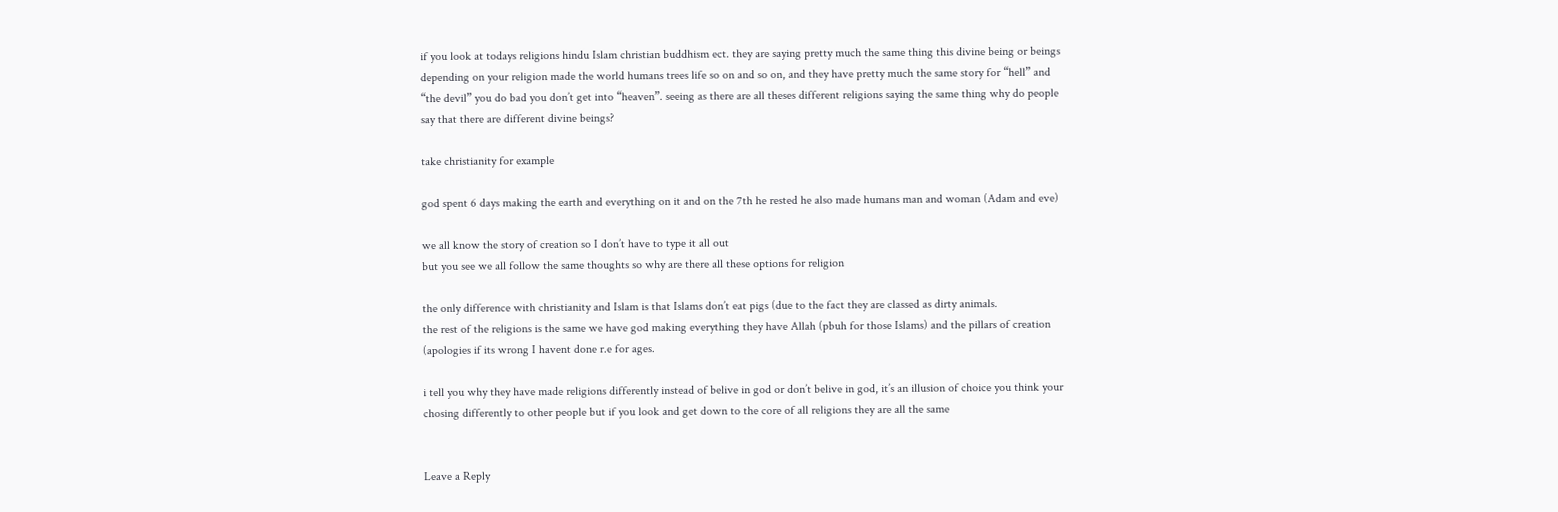if you look at todays religions hindu Islam christian buddhism ect. they are saying pretty much the same thing this divine being or beings depending on your religion made the world humans trees life so on and so on, and they have pretty much the same story for “hell” and “the devil” you do bad you don’t get into “heaven”. seeing as there are all theses different religions saying the same thing why do people say that there are different divine beings?

take christianity for example

god spent 6 days making the earth and everything on it and on the 7th he rested he also made humans man and woman (Adam and eve)

we all know the story of creation so I don’t have to type it all out
but you see we all follow the same thoughts so why are there all these options for religion

the only difference with christianity and Islam is that Islams don’t eat pigs (due to the fact they are classed as dirty animals.
the rest of the religions is the same we have god making everything they have Allah (pbuh for those Islams) and the pillars of creation (apologies if its wrong I havent done r.e for ages.

i tell you why they have made religions differently instead of belive in god or don’t belive in god, it’s an illusion of choice you think your chosing differently to other people but if you look and get down to the core of all religions they are all the same


Leave a Reply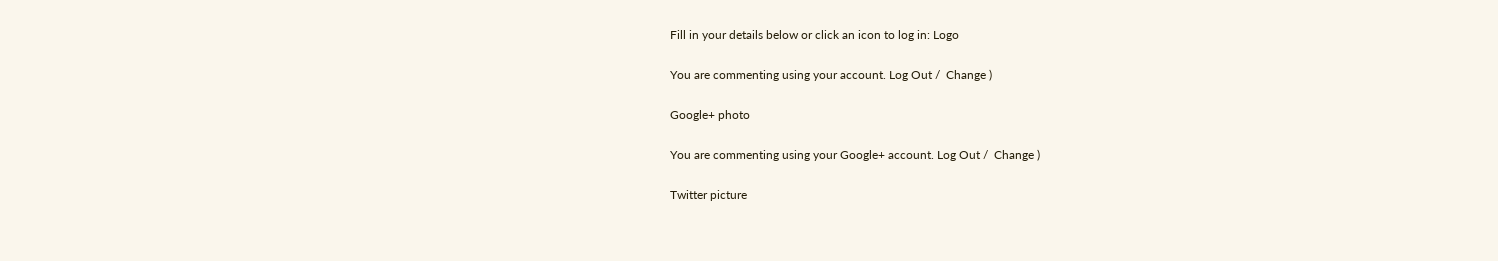Fill in your details below or click an icon to log in: Logo

You are commenting using your account. Log Out /  Change )

Google+ photo

You are commenting using your Google+ account. Log Out /  Change )

Twitter picture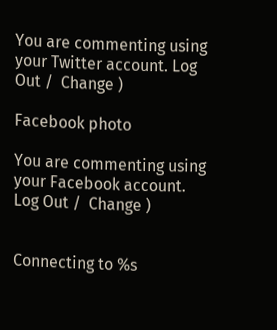You are commenting using your Twitter account. Log Out /  Change )

Facebook photo

You are commenting using your Facebook account. Log Out /  Change )


Connecting to %s